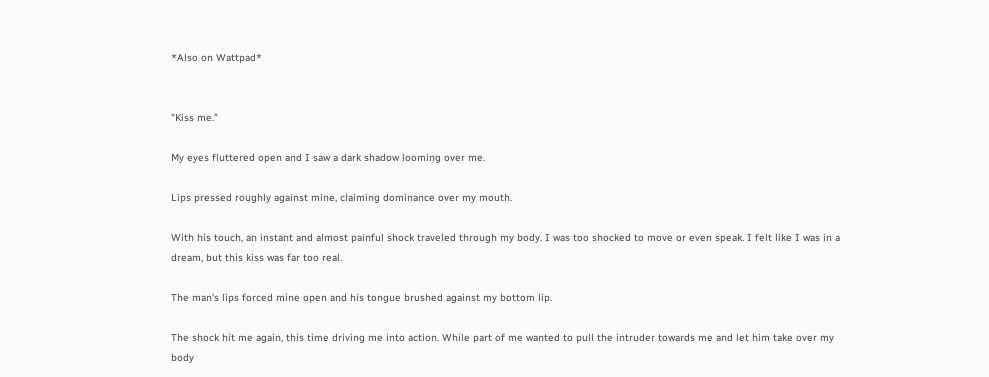*Also on Wattpad*


"Kiss me."

My eyes fluttered open and I saw a dark shadow looming over me.

Lips pressed roughly against mine, claiming dominance over my mouth.

With his touch, an instant and almost painful shock traveled through my body. I was too shocked to move or even speak. I felt like I was in a dream, but this kiss was far too real.

The man's lips forced mine open and his tongue brushed against my bottom lip.

The shock hit me again, this time driving me into action. While part of me wanted to pull the intruder towards me and let him take over my body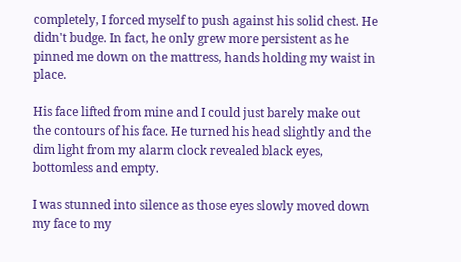completely, I forced myself to push against his solid chest. He didn't budge. In fact, he only grew more persistent as he pinned me down on the mattress, hands holding my waist in place.

His face lifted from mine and I could just barely make out the contours of his face. He turned his head slightly and the dim light from my alarm clock revealed black eyes, bottomless and empty.

I was stunned into silence as those eyes slowly moved down my face to my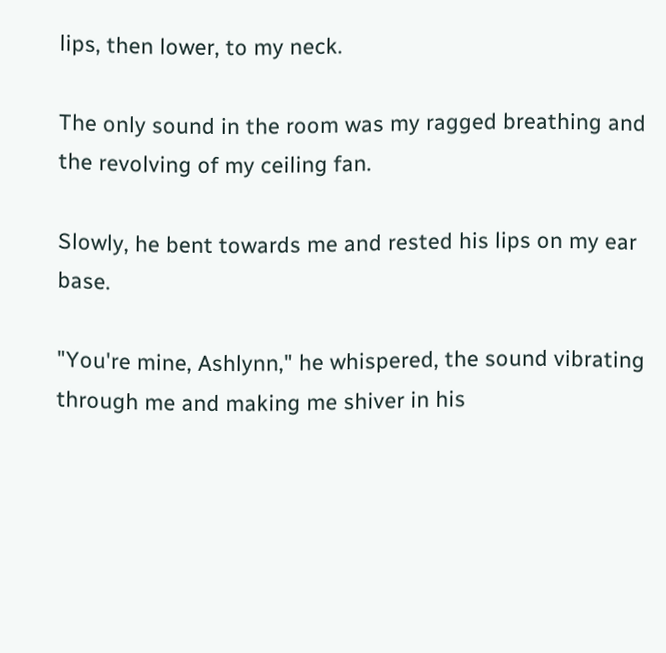lips, then lower, to my neck.

The only sound in the room was my ragged breathing and the revolving of my ceiling fan.

Slowly, he bent towards me and rested his lips on my ear base.

"You're mine, Ashlynn," he whispered, the sound vibrating through me and making me shiver in his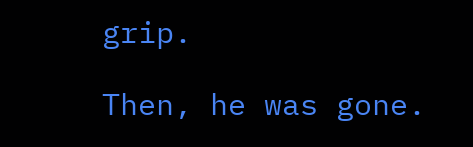grip.

Then, he was gone.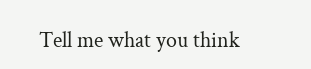Tell me what you think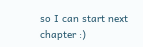so I can start next chapter :)